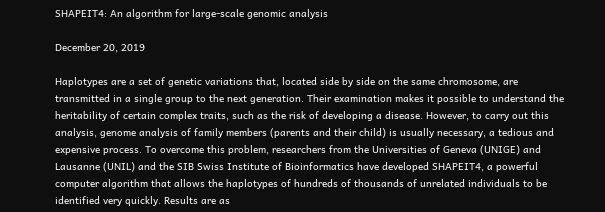SHAPEIT4: An algorithm for large-scale genomic analysis

December 20, 2019

Haplotypes are a set of genetic variations that, located side by side on the same chromosome, are transmitted in a single group to the next generation. Their examination makes it possible to understand the heritability of certain complex traits, such as the risk of developing a disease. However, to carry out this analysis, genome analysis of family members (parents and their child) is usually necessary, a tedious and expensive process. To overcome this problem, researchers from the Universities of Geneva (UNIGE) and Lausanne (UNIL) and the SIB Swiss Institute of Bioinformatics have developed SHAPEIT4, a powerful computer algorithm that allows the haplotypes of hundreds of thousands of unrelated individuals to be identified very quickly. Results are as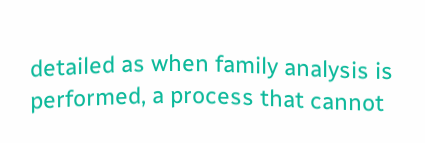detailed as when family analysis is performed, a process that cannot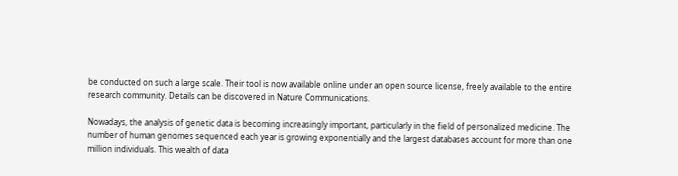be conducted on such a large scale. Their tool is now available online under an open source license, freely available to the entire research community. Details can be discovered in Nature Communications.

Nowadays, the analysis of genetic data is becoming increasingly important, particularly in the field of personalized medicine. The number of human genomes sequenced each year is growing exponentially and the largest databases account for more than one million individuals. This wealth of data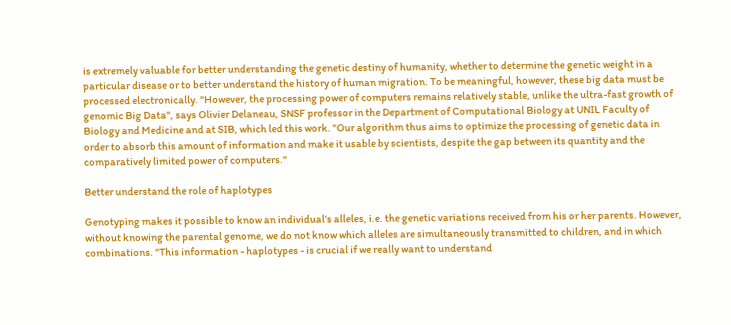is extremely valuable for better understanding the genetic destiny of humanity, whether to determine the genetic weight in a particular disease or to better understand the history of human migration. To be meaningful, however, these big data must be processed electronically. "However, the processing power of computers remains relatively stable, unlike the ultra-fast growth of genomic Big Data", says Olivier Delaneau, SNSF professor in the Department of Computational Biology at UNIL Faculty of Biology and Medicine and at SIB, which led this work. "Our algorithm thus aims to optimize the processing of genetic data in order to absorb this amount of information and make it usable by scientists, despite the gap between its quantity and the comparatively limited power of computers."

Better understand the role of haplotypes

Genotyping makes it possible to know an individual's alleles, i.e. the genetic variations received from his or her parents. However, without knowing the parental genome, we do not know which alleles are simultaneously transmitted to children, and in which combinations. "This information - haplotypes - is crucial if we really want to understand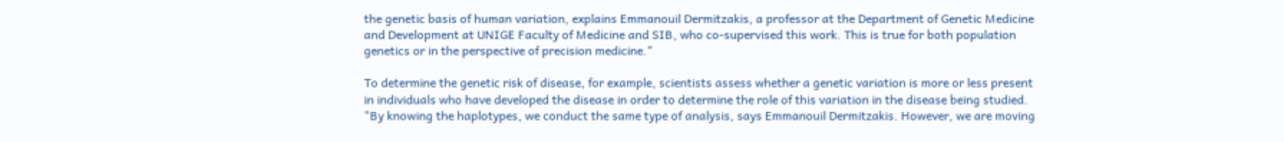the genetic basis of human variation, explains Emmanouil Dermitzakis, a professor at the Department of Genetic Medicine and Development at UNIGE Faculty of Medicine and SIB, who co-supervised this work. This is true for both population genetics or in the perspective of precision medicine."

To determine the genetic risk of disease, for example, scientists assess whether a genetic variation is more or less present in individuals who have developed the disease in order to determine the role of this variation in the disease being studied. "By knowing the haplotypes, we conduct the same type of analysis, says Emmanouil Dermitzakis. However, we are moving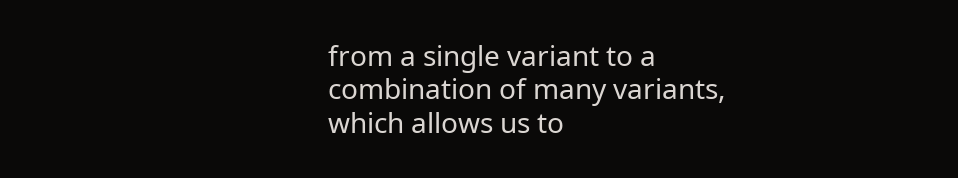from a single variant to a combination of many variants, which allows us to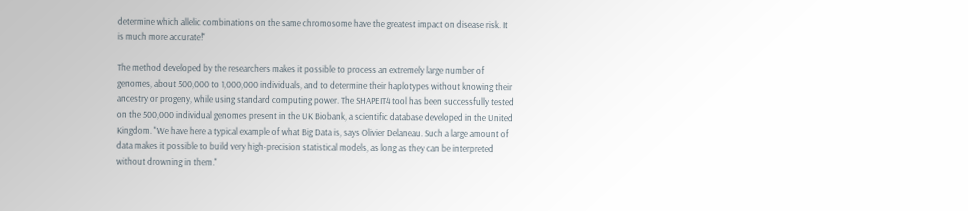determine which allelic combinations on the same chromosome have the greatest impact on disease risk. It is much more accurate!"

The method developed by the researchers makes it possible to process an extremely large number of genomes, about 500,000 to 1,000,000 individuals, and to determine their haplotypes without knowing their ancestry or progeny, while using standard computing power. The SHAPEIT4 tool has been successfully tested on the 500,000 individual genomes present in the UK Biobank, a scientific database developed in the United Kingdom. "We have here a typical example of what Big Data is, says Olivier Delaneau. Such a large amount of data makes it possible to build very high-precision statistical models, as long as they can be interpreted without drowning in them."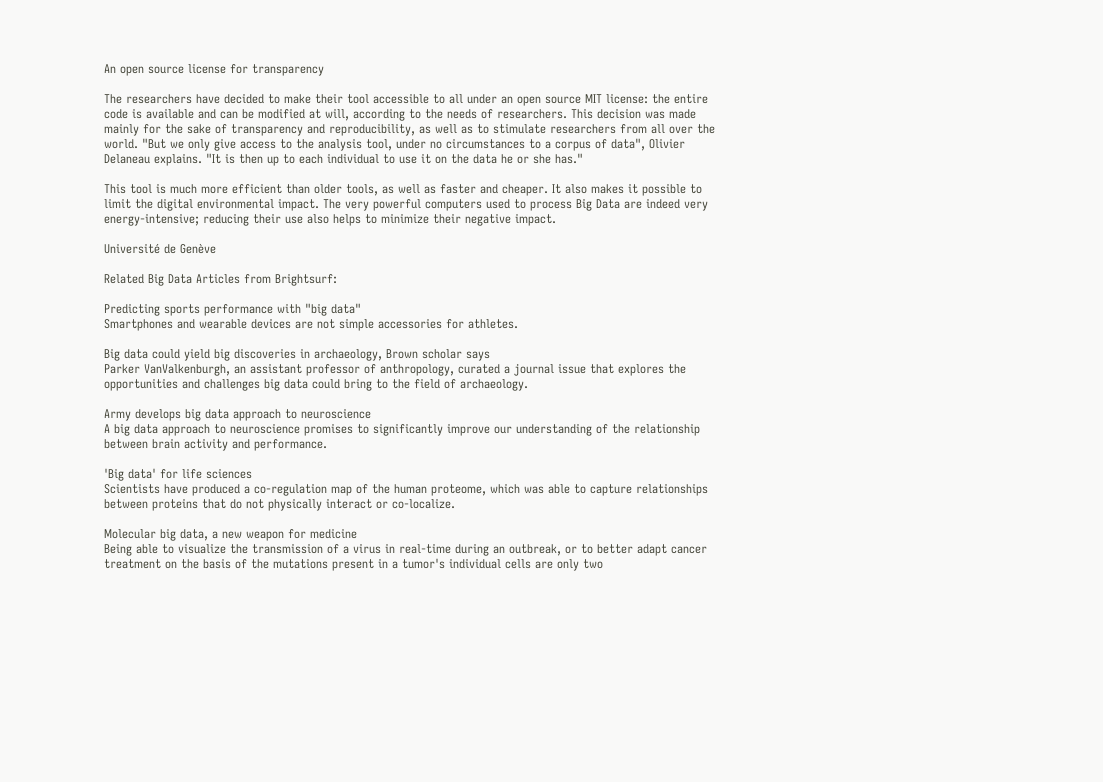An open source license for transparency

The researchers have decided to make their tool accessible to all under an open source MIT license: the entire code is available and can be modified at will, according to the needs of researchers. This decision was made mainly for the sake of transparency and reproducibility, as well as to stimulate researchers from all over the world. "But we only give access to the analysis tool, under no circumstances to a corpus of data", Olivier Delaneau explains. "It is then up to each individual to use it on the data he or she has."

This tool is much more efficient than older tools, as well as faster and cheaper. It also makes it possible to limit the digital environmental impact. The very powerful computers used to process Big Data are indeed very energy-intensive; reducing their use also helps to minimize their negative impact.

Université de Genève

Related Big Data Articles from Brightsurf:

Predicting sports performance with "big data"
Smartphones and wearable devices are not simple accessories for athletes.

Big data could yield big discoveries in archaeology, Brown scholar says
Parker VanValkenburgh, an assistant professor of anthropology, curated a journal issue that explores the opportunities and challenges big data could bring to the field of archaeology.

Army develops big data approach to neuroscience
A big data approach to neuroscience promises to significantly improve our understanding of the relationship between brain activity and performance.

'Big data' for life sciences
Scientists have produced a co-regulation map of the human proteome, which was able to capture relationships between proteins that do not physically interact or co-localize.

Molecular big data, a new weapon for medicine
Being able to visualize the transmission of a virus in real-time during an outbreak, or to better adapt cancer treatment on the basis of the mutations present in a tumor's individual cells are only two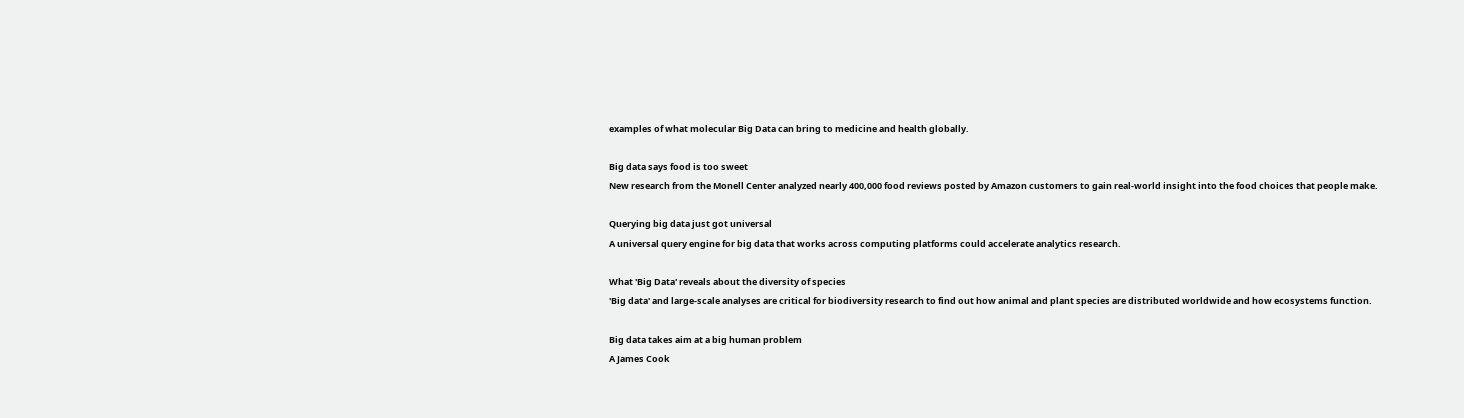examples of what molecular Big Data can bring to medicine and health globally.

Big data says food is too sweet
New research from the Monell Center analyzed nearly 400,000 food reviews posted by Amazon customers to gain real-world insight into the food choices that people make.

Querying big data just got universal
A universal query engine for big data that works across computing platforms could accelerate analytics research.

What 'Big Data' reveals about the diversity of species
'Big data' and large-scale analyses are critical for biodiversity research to find out how animal and plant species are distributed worldwide and how ecosystems function.

Big data takes aim at a big human problem
A James Cook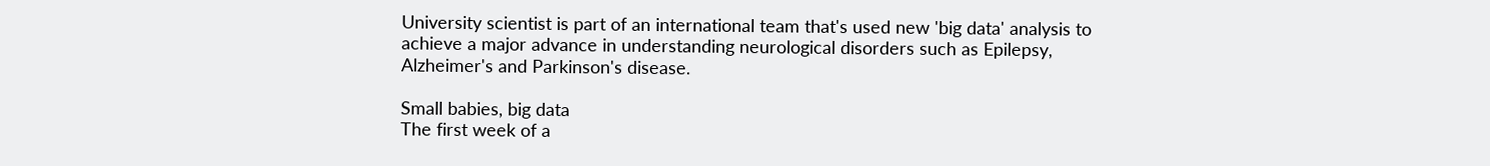University scientist is part of an international team that's used new 'big data' analysis to achieve a major advance in understanding neurological disorders such as Epilepsy, Alzheimer's and Parkinson's disease.

Small babies, big data
The first week of a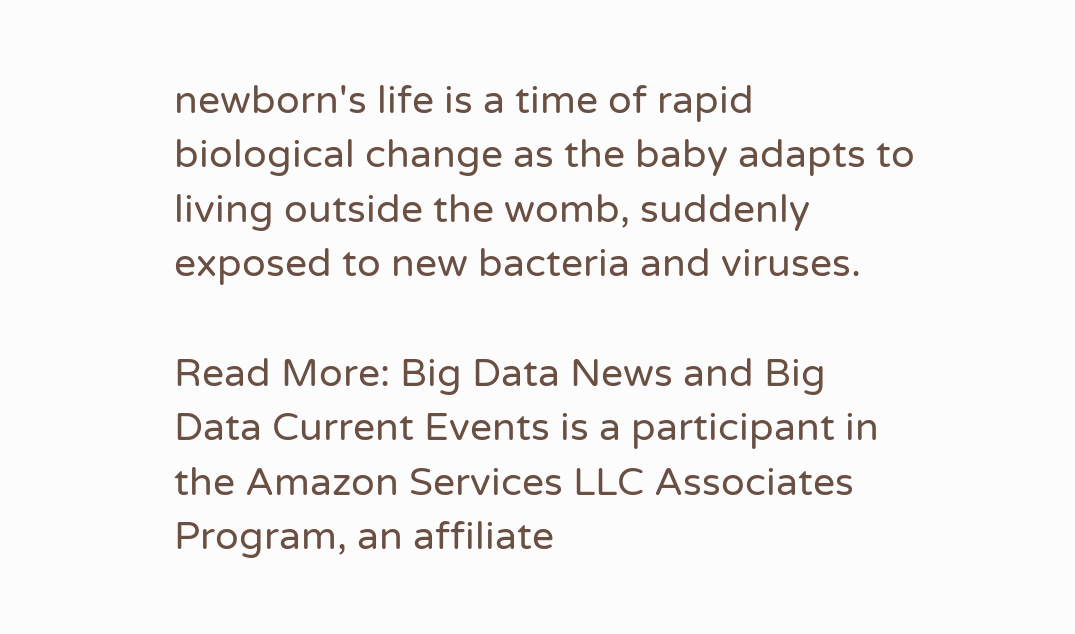newborn's life is a time of rapid biological change as the baby adapts to living outside the womb, suddenly exposed to new bacteria and viruses.

Read More: Big Data News and Big Data Current Events is a participant in the Amazon Services LLC Associates Program, an affiliate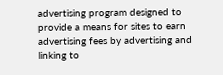advertising program designed to provide a means for sites to earn advertising fees by advertising and linking to